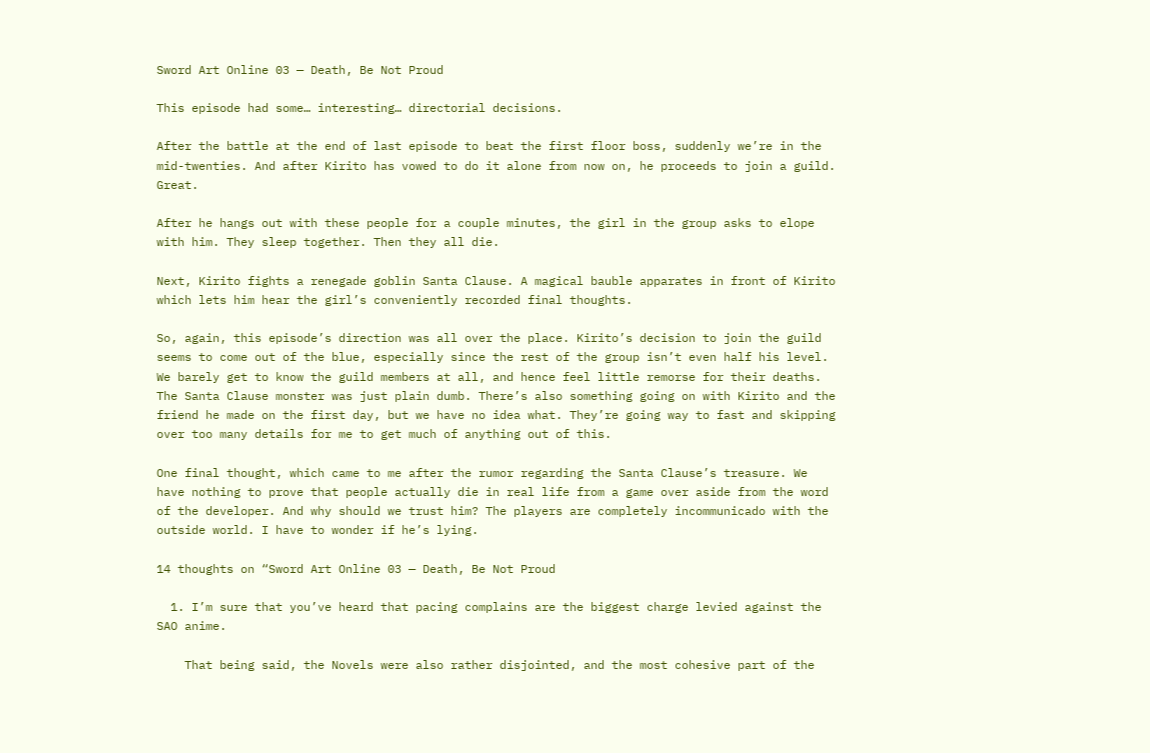Sword Art Online 03 — Death, Be Not Proud

This episode had some… interesting… directorial decisions.

After the battle at the end of last episode to beat the first floor boss, suddenly we’re in the mid-twenties. And after Kirito has vowed to do it alone from now on, he proceeds to join a guild. Great.

After he hangs out with these people for a couple minutes, the girl in the group asks to elope with him. They sleep together. Then they all die.

Next, Kirito fights a renegade goblin Santa Clause. A magical bauble apparates in front of Kirito which lets him hear the girl’s conveniently recorded final thoughts.

So, again, this episode’s direction was all over the place. Kirito’s decision to join the guild seems to come out of the blue, especially since the rest of the group isn’t even half his level. We barely get to know the guild members at all, and hence feel little remorse for their deaths. The Santa Clause monster was just plain dumb. There’s also something going on with Kirito and the friend he made on the first day, but we have no idea what. They’re going way to fast and skipping over too many details for me to get much of anything out of this.

One final thought, which came to me after the rumor regarding the Santa Clause’s treasure. We have nothing to prove that people actually die in real life from a game over aside from the word of the developer. And why should we trust him? The players are completely incommunicado with the outside world. I have to wonder if he’s lying.

14 thoughts on “Sword Art Online 03 — Death, Be Not Proud

  1. I’m sure that you’ve heard that pacing complains are the biggest charge levied against the SAO anime.

    That being said, the Novels were also rather disjointed, and the most cohesive part of the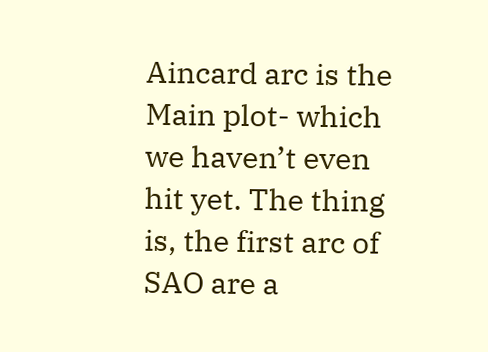Aincard arc is the Main plot- which we haven’t even hit yet. The thing is, the first arc of SAO are a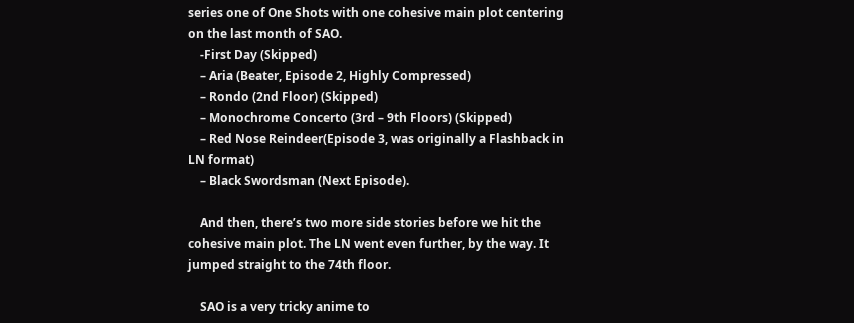series one of One Shots with one cohesive main plot centering on the last month of SAO.
    -First Day (Skipped)
    – Aria (Beater, Episode 2, Highly Compressed)
    – Rondo (2nd Floor) (Skipped)
    – Monochrome Concerto (3rd – 9th Floors) (Skipped)
    – Red Nose Reindeer(Episode 3, was originally a Flashback in LN format)
    – Black Swordsman (Next Episode).

    And then, there’s two more side stories before we hit the cohesive main plot. The LN went even further, by the way. It jumped straight to the 74th floor.

    SAO is a very tricky anime to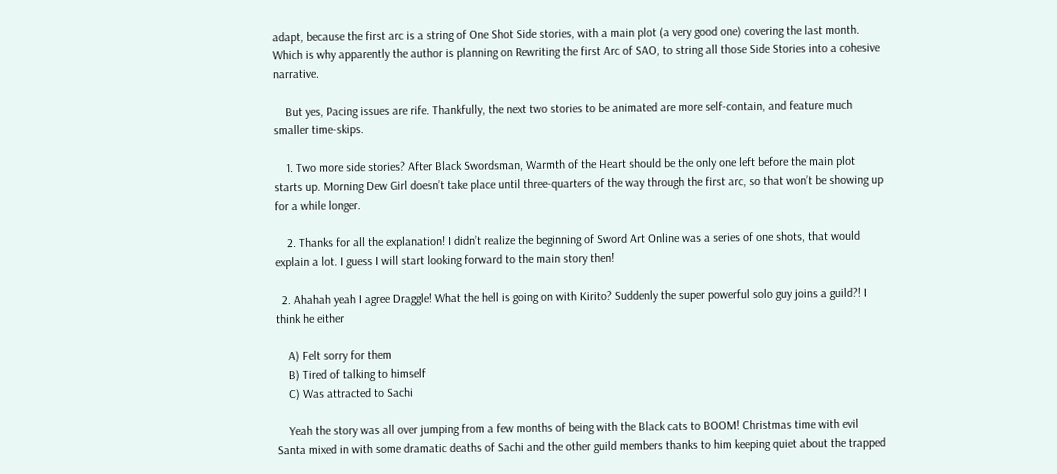adapt, because the first arc is a string of One Shot Side stories, with a main plot (a very good one) covering the last month. Which is why apparently the author is planning on Rewriting the first Arc of SAO, to string all those Side Stories into a cohesive narrative.

    But yes, Pacing issues are rife. Thankfully, the next two stories to be animated are more self-contain, and feature much smaller time-skips.

    1. Two more side stories? After Black Swordsman, Warmth of the Heart should be the only one left before the main plot starts up. Morning Dew Girl doesn’t take place until three-quarters of the way through the first arc, so that won’t be showing up for a while longer.

    2. Thanks for all the explanation! I didn’t realize the beginning of Sword Art Online was a series of one shots, that would explain a lot. I guess I will start looking forward to the main story then!

  2. Ahahah yeah I agree Draggle! What the hell is going on with Kirito? Suddenly the super powerful solo guy joins a guild?! I think he either

    A) Felt sorry for them
    B) Tired of talking to himself
    C) Was attracted to Sachi

    Yeah the story was all over jumping from a few months of being with the Black cats to BOOM! Christmas time with evil Santa mixed in with some dramatic deaths of Sachi and the other guild members thanks to him keeping quiet about the trapped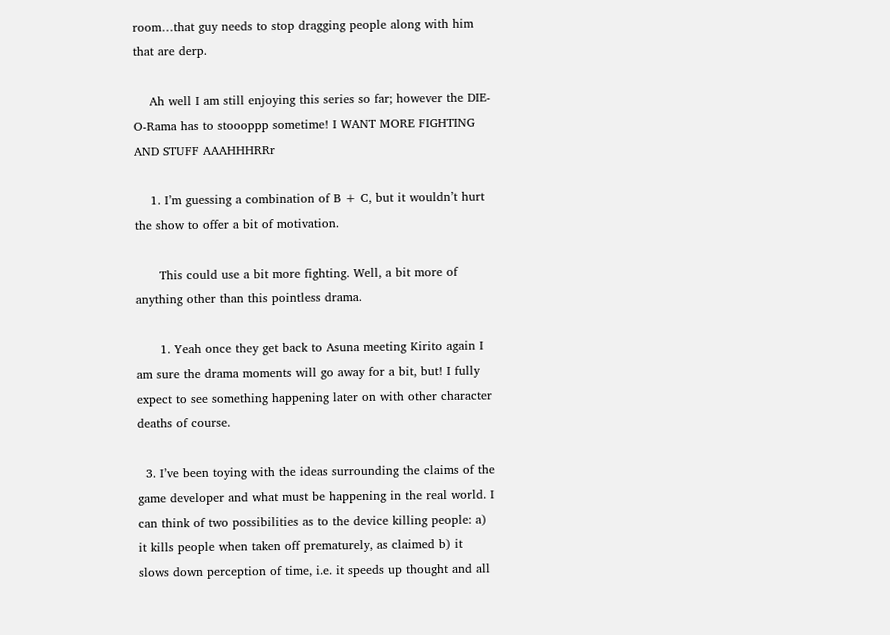room…that guy needs to stop dragging people along with him that are derp.

    Ah well I am still enjoying this series so far; however the DIE-O-Rama has to stoooppp sometime! I WANT MORE FIGHTING AND STUFF AAAHHHRRr

    1. I’m guessing a combination of B + C, but it wouldn’t hurt the show to offer a bit of motivation.

      This could use a bit more fighting. Well, a bit more of anything other than this pointless drama.

      1. Yeah once they get back to Asuna meeting Kirito again I am sure the drama moments will go away for a bit, but! I fully expect to see something happening later on with other character deaths of course.

  3. I’ve been toying with the ideas surrounding the claims of the game developer and what must be happening in the real world. I can think of two possibilities as to the device killing people: a) it kills people when taken off prematurely, as claimed b) it slows down perception of time, i.e. it speeds up thought and all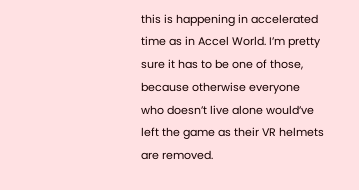this is happening in accelerated time as in Accel World. I’m pretty sure it has to be one of those, because otherwise everyone who doesn’t live alone would’ve left the game as their VR helmets are removed.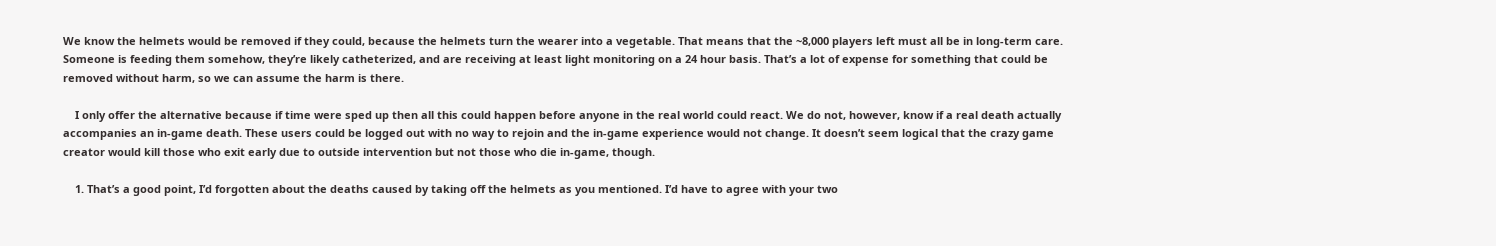We know the helmets would be removed if they could, because the helmets turn the wearer into a vegetable. That means that the ~8,000 players left must all be in long-term care. Someone is feeding them somehow, they’re likely catheterized, and are receiving at least light monitoring on a 24 hour basis. That’s a lot of expense for something that could be removed without harm, so we can assume the harm is there.

    I only offer the alternative because if time were sped up then all this could happen before anyone in the real world could react. We do not, however, know if a real death actually accompanies an in-game death. These users could be logged out with no way to rejoin and the in-game experience would not change. It doesn’t seem logical that the crazy game creator would kill those who exit early due to outside intervention but not those who die in-game, though.

    1. That’s a good point, I’d forgotten about the deaths caused by taking off the helmets as you mentioned. I’d have to agree with your two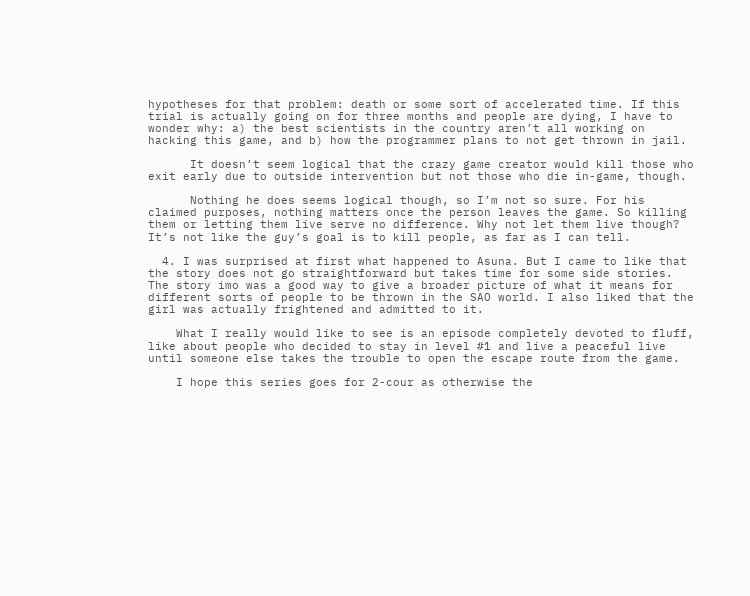hypotheses for that problem: death or some sort of accelerated time. If this trial is actually going on for three months and people are dying, I have to wonder why: a) the best scientists in the country aren’t all working on hacking this game, and b) how the programmer plans to not get thrown in jail.

      It doesn’t seem logical that the crazy game creator would kill those who exit early due to outside intervention but not those who die in-game, though.

      Nothing he does seems logical though, so I’m not so sure. For his claimed purposes, nothing matters once the person leaves the game. So killing them or letting them live serve no difference. Why not let them live though? It’s not like the guy’s goal is to kill people, as far as I can tell.

  4. I was surprised at first what happened to Asuna. But I came to like that the story does not go straightforward but takes time for some side stories. The story imo was a good way to give a broader picture of what it means for different sorts of people to be thrown in the SAO world. I also liked that the girl was actually frightened and admitted to it.

    What I really would like to see is an episode completely devoted to fluff, like about people who decided to stay in level #1 and live a peaceful live until someone else takes the trouble to open the escape route from the game.

    I hope this series goes for 2-cour as otherwise the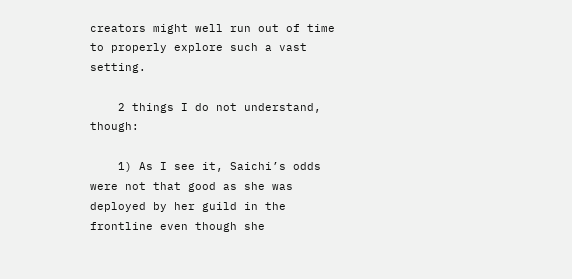creators might well run out of time to properly explore such a vast setting.

    2 things I do not understand, though:

    1) As I see it, Saichi’s odds were not that good as she was deployed by her guild in the frontline even though she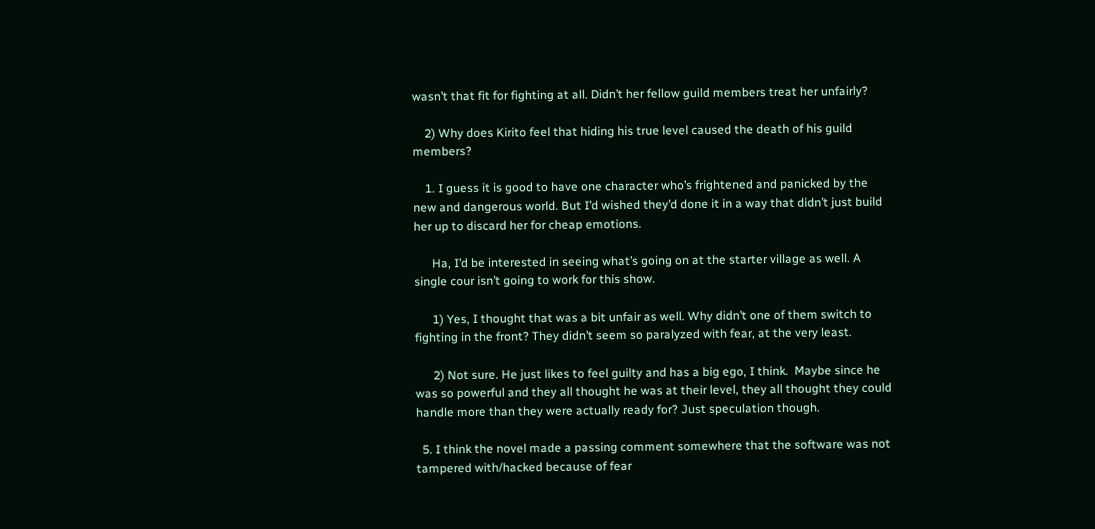wasn’t that fit for fighting at all. Didn’t her fellow guild members treat her unfairly?

    2) Why does Kirito feel that hiding his true level caused the death of his guild members?

    1. I guess it is good to have one character who’s frightened and panicked by the new and dangerous world. But I’d wished they’d done it in a way that didn’t just build her up to discard her for cheap emotions.

      Ha, I’d be interested in seeing what’s going on at the starter village as well. A single cour isn’t going to work for this show.

      1) Yes, I thought that was a bit unfair as well. Why didn’t one of them switch to fighting in the front? They didn’t seem so paralyzed with fear, at the very least.

      2) Not sure. He just likes to feel guilty and has a big ego, I think.  Maybe since he was so powerful and they all thought he was at their level, they all thought they could handle more than they were actually ready for? Just speculation though.

  5. I think the novel made a passing comment somewhere that the software was not tampered with/hacked because of fear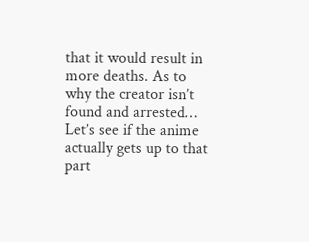that it would result in more deaths. As to why the creator isn’t found and arrested… Let’s see if the anime actually gets up to that part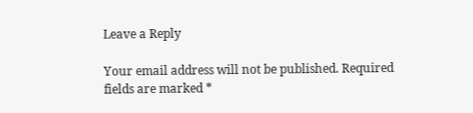Leave a Reply

Your email address will not be published. Required fields are marked *